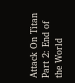Attack On Titan Part 2: End of the World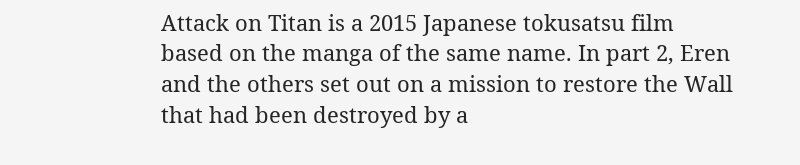Attack on Titan is a 2015 Japanese tokusatsu film based on the manga of the same name. In part 2, Eren and the others set out on a mission to restore the Wall that had been destroyed by a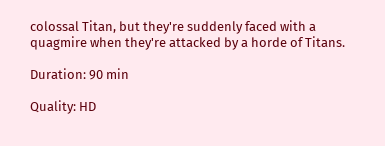colossal Titan, but they're suddenly faced with a quagmire when they're attacked by a horde of Titans.

Duration: 90 min

Quality: HD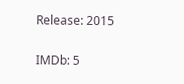Release: 2015

IMDb: 5